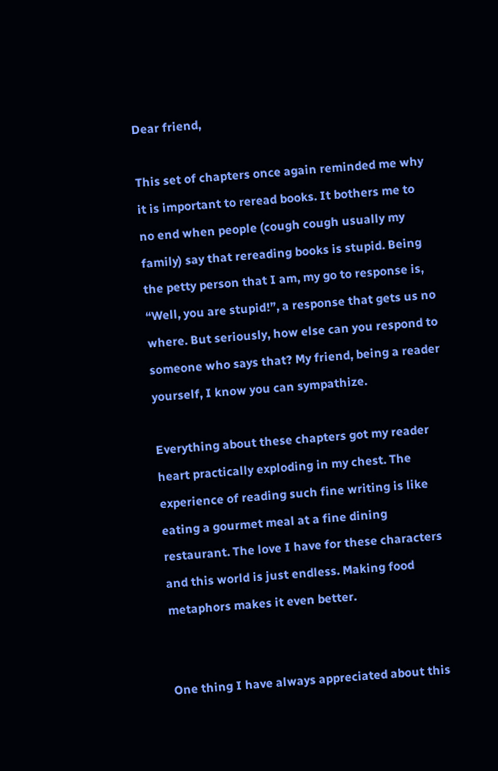Dear friend,

This set of chapters once again reminded me why it is important to reread books. It bothers me to no end when people (cough cough usually my family) say that rereading books is stupid. Being the petty person that I am, my go to response is, “Well, you are stupid!”, a response that gets us no where. But seriously, how else can you respond to someone who says that? My friend, being a reader yourself, I know you can sympathize.

Everything about these chapters got my reader heart practically exploding in my chest. The experience of reading such fine writing is like eating a gourmet meal at a fine dining restaurant. The love I have for these characters and this world is just endless. Making food metaphors makes it even better.


One thing I have always appreciated about this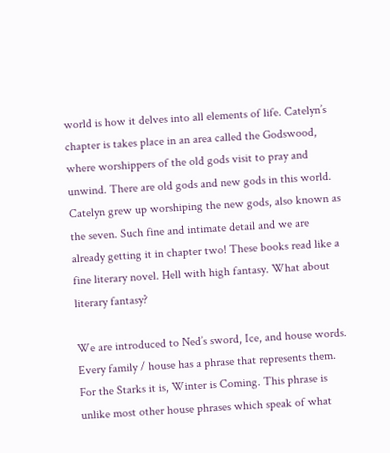world is how it delves into all elements of life. Catelyn’s chapter is takes place in an area called the Godswood, where worshippers of the old gods visit to pray and unwind. There are old gods and new gods in this world. Catelyn grew up worshiping the new gods, also known as the seven. Such fine and intimate detail and we are already getting it in chapter two! These books read like a fine literary novel. Hell with high fantasy. What about literary fantasy?

We are introduced to Ned’s sword, Ice, and house words. Every family / house has a phrase that represents them. For the Starks it is, Winter is Coming. This phrase is unlike most other house phrases which speak of what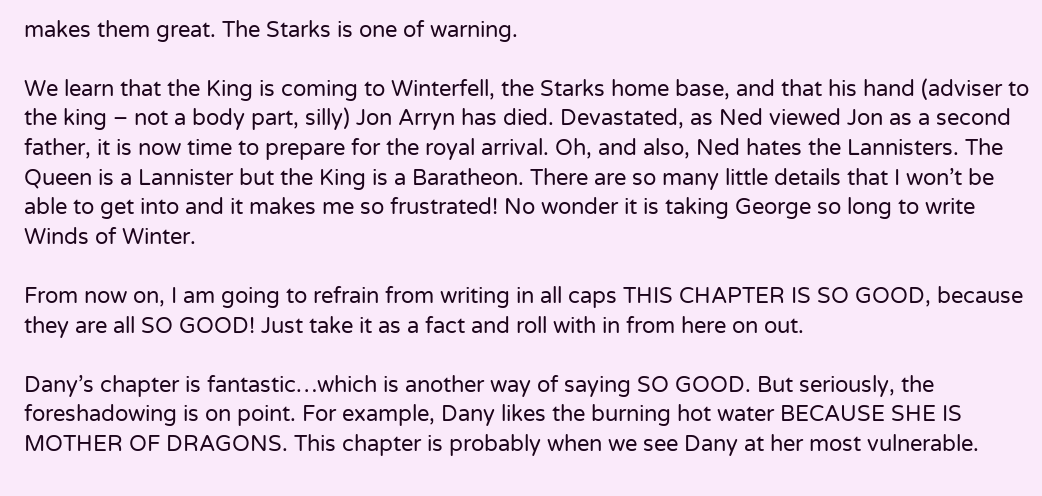makes them great. The Starks is one of warning.

We learn that the King is coming to Winterfell, the Starks home base, and that his hand (adviser to the king – not a body part, silly) Jon Arryn has died. Devastated, as Ned viewed Jon as a second father, it is now time to prepare for the royal arrival. Oh, and also, Ned hates the Lannisters. The Queen is a Lannister but the King is a Baratheon. There are so many little details that I won’t be able to get into and it makes me so frustrated! No wonder it is taking George so long to write Winds of Winter.

From now on, I am going to refrain from writing in all caps THIS CHAPTER IS SO GOOD, because they are all SO GOOD! Just take it as a fact and roll with in from here on out.

Dany’s chapter is fantastic…which is another way of saying SO GOOD. But seriously, the foreshadowing is on point. For example, Dany likes the burning hot water BECAUSE SHE IS MOTHER OF DRAGONS. This chapter is probably when we see Dany at her most vulnerable.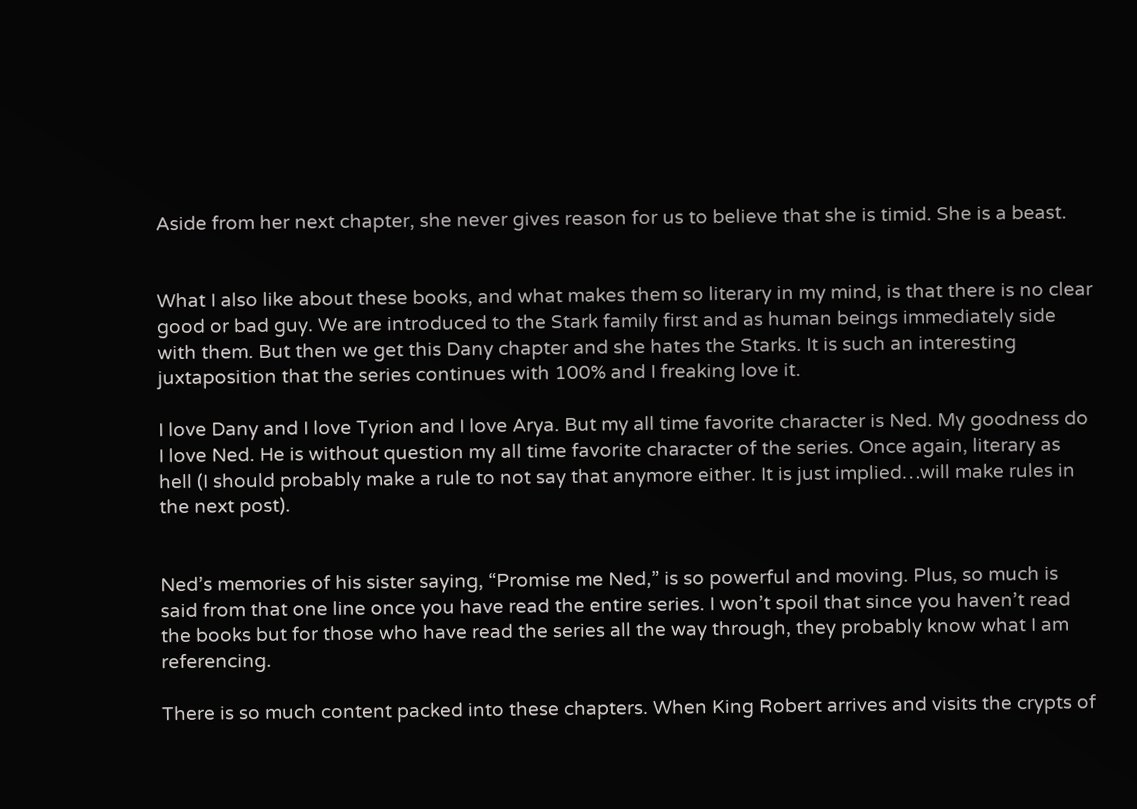Aside from her next chapter, she never gives reason for us to believe that she is timid. She is a beast.


What I also like about these books, and what makes them so literary in my mind, is that there is no clear good or bad guy. We are introduced to the Stark family first and as human beings immediately side with them. But then we get this Dany chapter and she hates the Starks. It is such an interesting juxtaposition that the series continues with 100% and I freaking love it.

I love Dany and I love Tyrion and I love Arya. But my all time favorite character is Ned. My goodness do I love Ned. He is without question my all time favorite character of the series. Once again, literary as hell (I should probably make a rule to not say that anymore either. It is just implied…will make rules in the next post).


Ned’s memories of his sister saying, “Promise me Ned,” is so powerful and moving. Plus, so much is said from that one line once you have read the entire series. I won’t spoil that since you haven’t read the books but for those who have read the series all the way through, they probably know what I am referencing.

There is so much content packed into these chapters. When King Robert arrives and visits the crypts of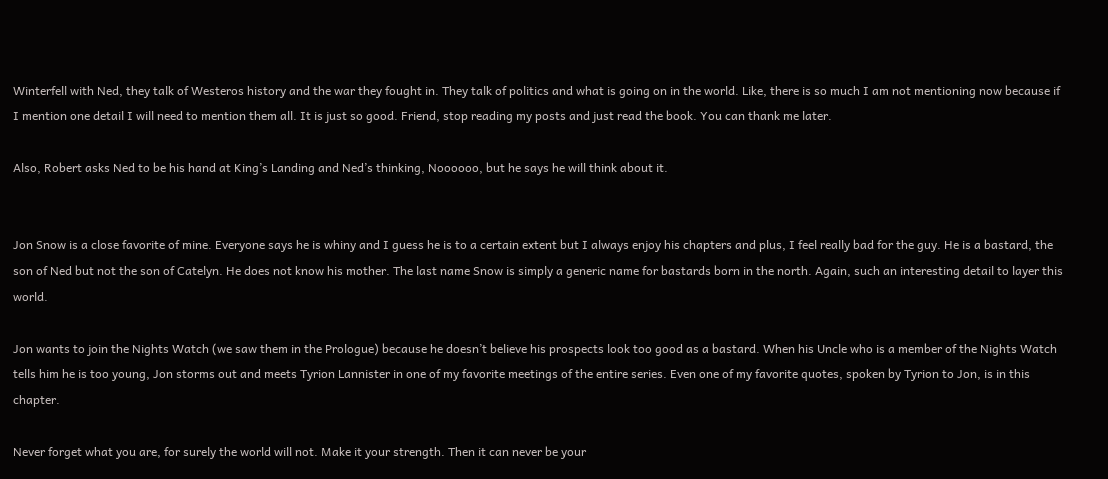Winterfell with Ned, they talk of Westeros history and the war they fought in. They talk of politics and what is going on in the world. Like, there is so much I am not mentioning now because if I mention one detail I will need to mention them all. It is just so good. Friend, stop reading my posts and just read the book. You can thank me later.

Also, Robert asks Ned to be his hand at King’s Landing and Ned’s thinking, Noooooo, but he says he will think about it.


Jon Snow is a close favorite of mine. Everyone says he is whiny and I guess he is to a certain extent but I always enjoy his chapters and plus, I feel really bad for the guy. He is a bastard, the son of Ned but not the son of Catelyn. He does not know his mother. The last name Snow is simply a generic name for bastards born in the north. Again, such an interesting detail to layer this world.

Jon wants to join the Nights Watch (we saw them in the Prologue) because he doesn’t believe his prospects look too good as a bastard. When his Uncle who is a member of the Nights Watch tells him he is too young, Jon storms out and meets Tyrion Lannister in one of my favorite meetings of the entire series. Even one of my favorite quotes, spoken by Tyrion to Jon, is in this chapter.

Never forget what you are, for surely the world will not. Make it your strength. Then it can never be your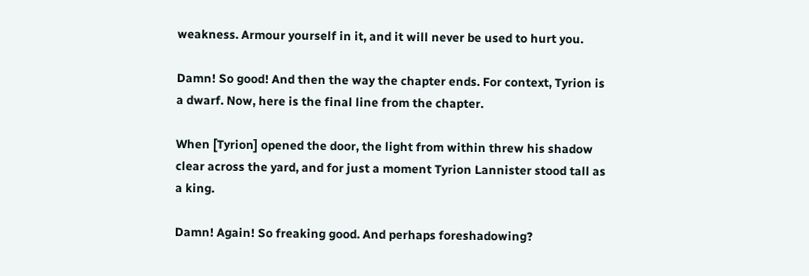weakness. Armour yourself in it, and it will never be used to hurt you.

Damn! So good! And then the way the chapter ends. For context, Tyrion is a dwarf. Now, here is the final line from the chapter.

When [Tyrion] opened the door, the light from within threw his shadow clear across the yard, and for just a moment Tyrion Lannister stood tall as a king.

Damn! Again! So freaking good. And perhaps foreshadowing?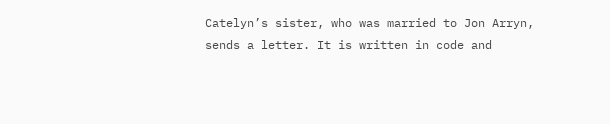Catelyn’s sister, who was married to Jon Arryn, sends a letter. It is written in code and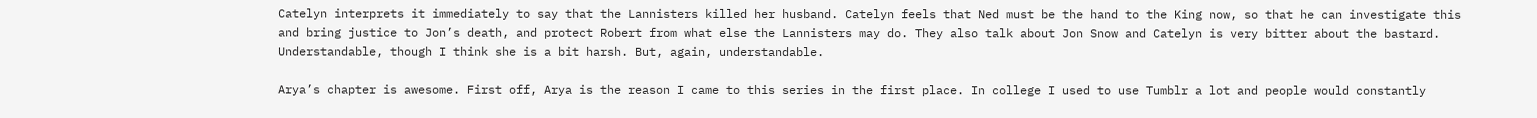Catelyn interprets it immediately to say that the Lannisters killed her husband. Catelyn feels that Ned must be the hand to the King now, so that he can investigate this and bring justice to Jon’s death, and protect Robert from what else the Lannisters may do. They also talk about Jon Snow and Catelyn is very bitter about the bastard. Understandable, though I think she is a bit harsh. But, again, understandable.

Arya’s chapter is awesome. First off, Arya is the reason I came to this series in the first place. In college I used to use Tumblr a lot and people would constantly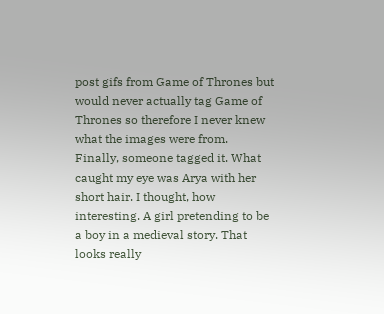post gifs from Game of Thrones but would never actually tag Game of Thrones so therefore I never knew what the images were from. Finally, someone tagged it. What caught my eye was Arya with her short hair. I thought, how interesting. A girl pretending to be a boy in a medieval story. That looks really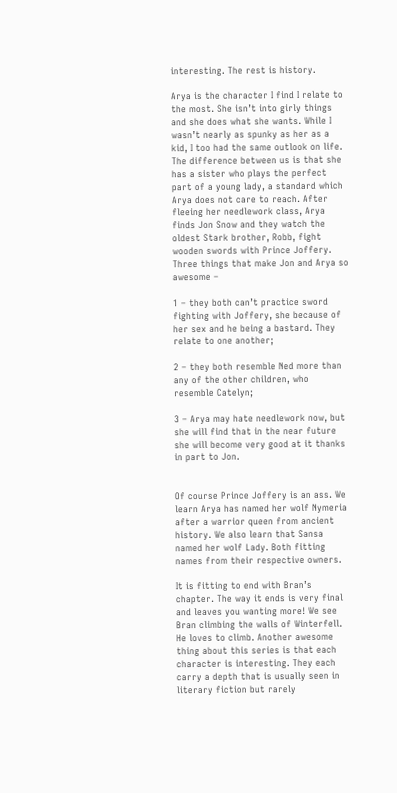interesting. The rest is history.

Arya is the character I find I relate to the most. She isn’t into girly things and she does what she wants. While I wasn’t nearly as spunky as her as a kid, I too had the same outlook on life. The difference between us is that she has a sister who plays the perfect part of a young lady, a standard which Arya does not care to reach. After fleeing her needlework class, Arya finds Jon Snow and they watch the oldest Stark brother, Robb, fight wooden swords with Prince Joffery. Three things that make Jon and Arya so awesome –

1 – they both can’t practice sword fighting with Joffery, she because of her sex and he being a bastard. They relate to one another;

2 – they both resemble Ned more than any of the other children, who resemble Catelyn;

3 – Arya may hate needlework now, but she will find that in the near future she will become very good at it thanks in part to Jon.


Of course Prince Joffery is an ass. We learn Arya has named her wolf Nymeria after a warrior queen from ancient history. We also learn that Sansa named her wolf Lady. Both fitting names from their respective owners.

It is fitting to end with Bran’s chapter. The way it ends is very final and leaves you wanting more! We see Bran climbing the walls of Winterfell. He loves to climb. Another awesome thing about this series is that each character is interesting. They each carry a depth that is usually seen in literary fiction but rarely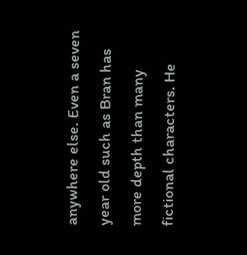anywhere else. Even a seven year old such as Bran has more depth than many fictional characters. He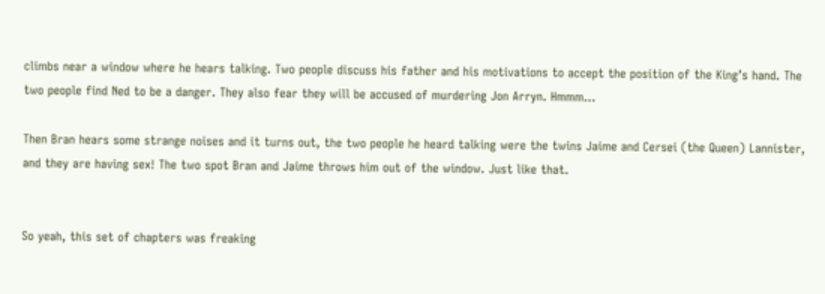climbs near a window where he hears talking. Two people discuss his father and his motivations to accept the position of the King’s hand. The two people find Ned to be a danger. They also fear they will be accused of murdering Jon Arryn. Hmmm…

Then Bran hears some strange noises and it turns out, the two people he heard talking were the twins Jaime and Cersei (the Queen) Lannister, and they are having sex! The two spot Bran and Jaime throws him out of the window. Just like that.


So yeah, this set of chapters was freaking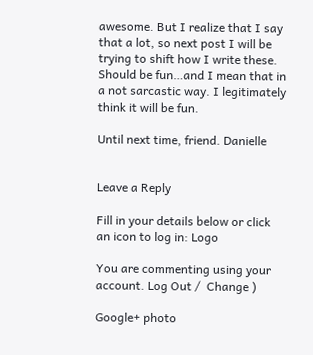awesome. But I realize that I say that a lot, so next post I will be trying to shift how I write these. Should be fun…and I mean that in a not sarcastic way. I legitimately think it will be fun.

Until next time, friend. Danielle


Leave a Reply

Fill in your details below or click an icon to log in: Logo

You are commenting using your account. Log Out /  Change )

Google+ photo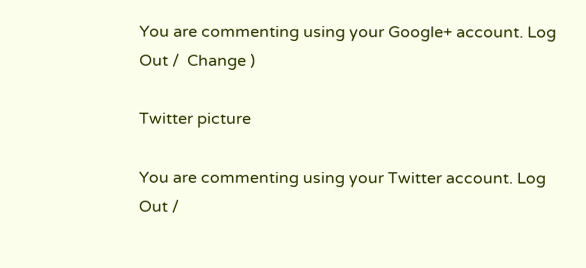You are commenting using your Google+ account. Log Out /  Change )

Twitter picture

You are commenting using your Twitter account. Log Out /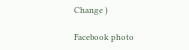Change )

Facebook photo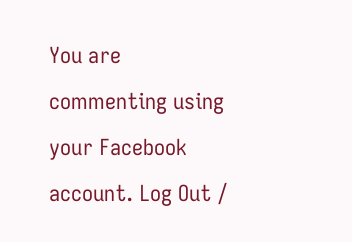You are commenting using your Facebook account. Log Out /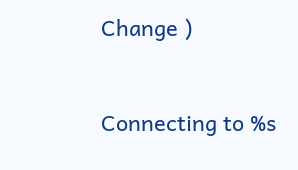Change )


Connecting to %s